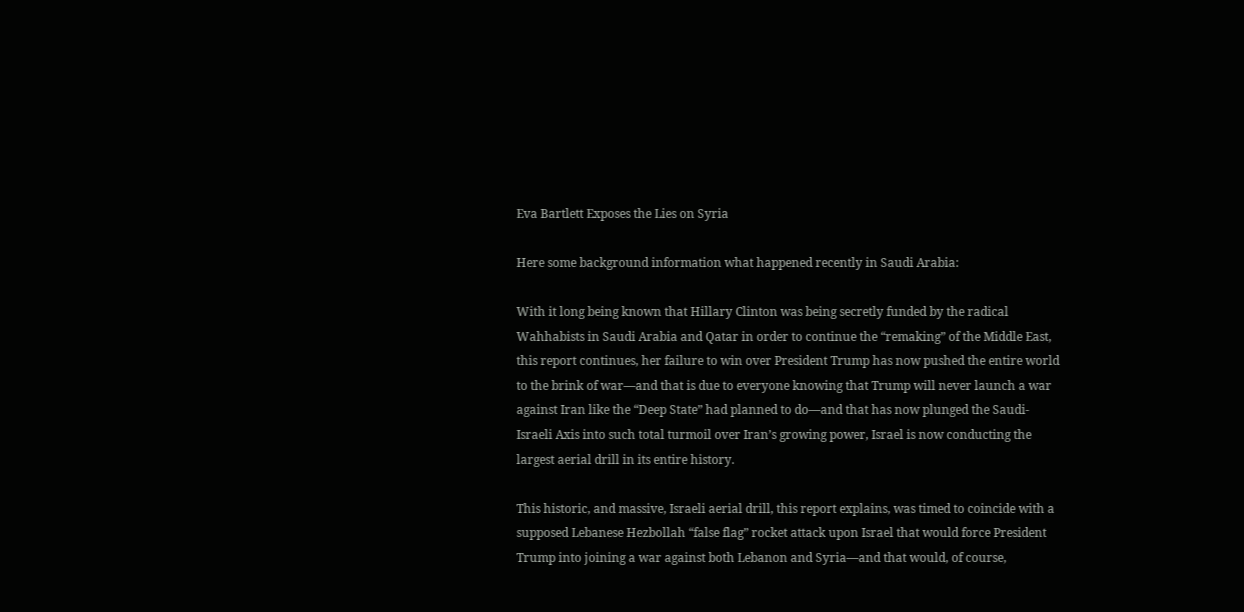Eva Bartlett Exposes the Lies on Syria

Here some background information what happened recently in Saudi Arabia:

With it long being known that Hillary Clinton was being secretly funded by the radical Wahhabists in Saudi Arabia and Qatar in order to continue the “remaking” of the Middle East, this report continues, her failure to win over President Trump has now pushed the entire world to the brink of war—and that is due to everyone knowing that Trump will never launch a war against Iran like the “Deep State” had planned to do—and that has now plunged the Saudi-Israeli Axis into such total turmoil over Iran’s growing power, Israel is now conducting the largest aerial drill in its entire history.

This historic, and massive, Israeli aerial drill, this report explains, was timed to coincide with a supposed Lebanese Hezbollah “false flag” rocket attack upon Israel that would force President Trump into joining a war against both Lebanon and Syria—and that would, of course,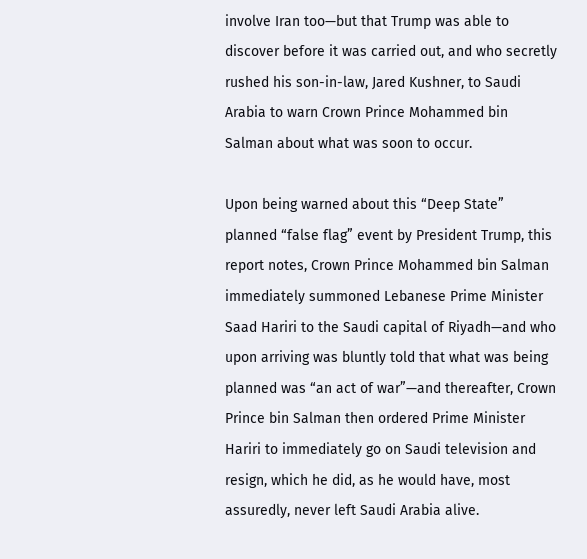involve Iran too—but that Trump was able to discover before it was carried out, and who secretly rushed his son-in-law, Jared Kushner, to Saudi Arabia to warn Crown Prince Mohammed bin Salman about what was soon to occur.

Upon being warned about this “Deep State” planned “false flag” event by President Trump, this report notes, Crown Prince Mohammed bin Salman immediately summoned Lebanese Prime Minister Saad Hariri to the Saudi capital of Riyadh—and who upon arriving was bluntly told that what was being planned was “an act of war”—and thereafter, Crown Prince bin Salman then ordered Prime Minister Hariri to immediately go on Saudi television and resign, which he did, as he would have, most assuredly, never left Saudi Arabia alive.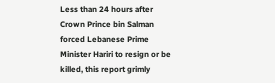Less than 24 hours after Crown Prince bin Salman forced Lebanese Prime Minister Hariri to resign or be killed, this report grimly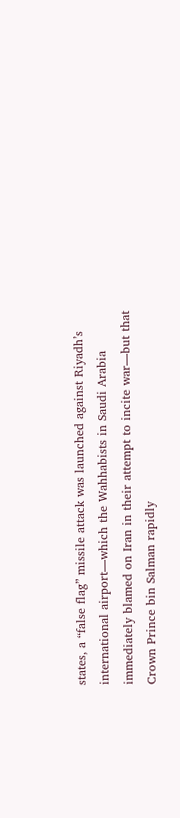states, a “false flag” missile attack was launched against Riyadh’s international airport—which the Wahhabists in Saudi Arabia immediately blamed on Iran in their attempt to incite war—but that Crown Prince bin Salman rapidly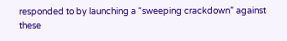responded to by launching a “sweeping crackdown” against these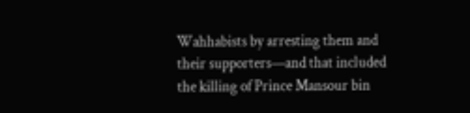Wahhabists by arresting them and their supporters—and that included the killing of Prince Mansour bin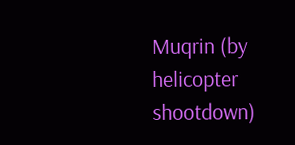Muqrin (by helicopter shootdown)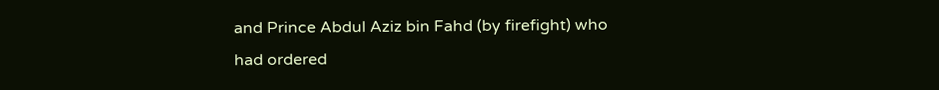and Prince Abdul Aziz bin Fahd (by firefight) who had ordered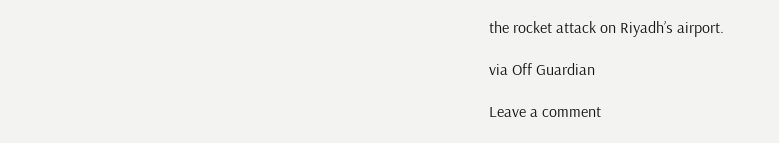the rocket attack on Riyadh’s airport.

via Off Guardian

Leave a comment